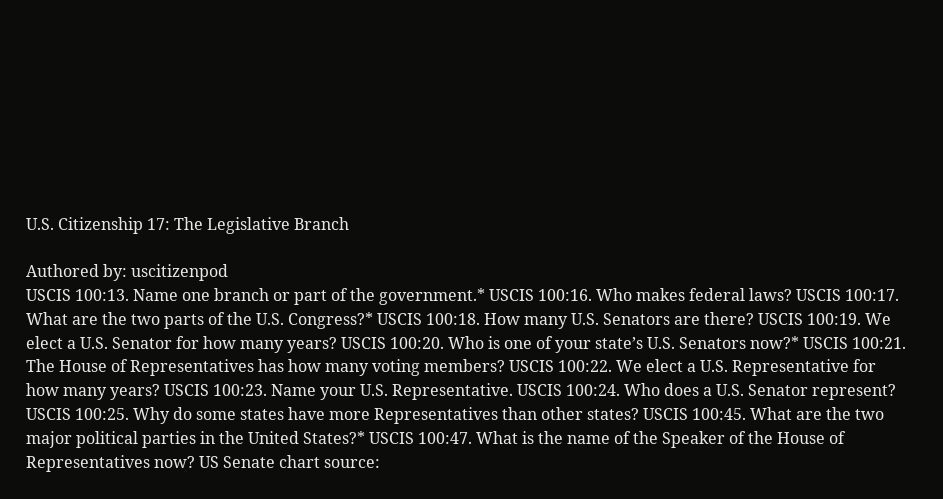U.S. Citizenship 17: The Legislative Branch

Authored by: uscitizenpod
USCIS 100:13. Name one branch or part of the government.* USCIS 100:16. Who makes federal laws? USCIS 100:17. What are the two parts of the U.S. Congress?* USCIS 100:18. How many U.S. Senators are there? USCIS 100:19. We elect a U.S. Senator for how many years? USCIS 100:20. Who is one of your state’s U.S. Senators now?* USCIS 100:21. The House of Representatives has how many voting members? USCIS 100:22. We elect a U.S. Representative for how many years? USCIS 100:23. Name your U.S. Representative. USCIS 100:24. Who does a U.S. Senator represent? USCIS 100:25. Why do some states have more Representatives than other states? USCIS 100:45. What are the two major political parties in the United States?* USCIS 100:47. What is the name of the Speaker of the House of Representatives now? US Senate chart source: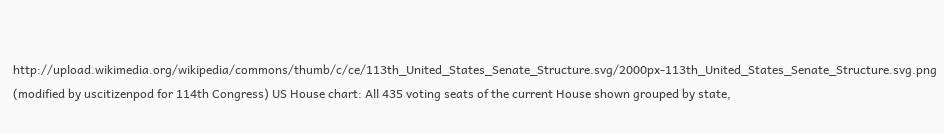http://upload.wikimedia.org/wikipedia/commons/thumb/c/ce/113th_United_States_Senate_Structure.svg/2000px-113th_United_States_Senate_Structure.svg.png (modified by uscitizenpod for 114th Congress) US House chart: All 435 voting seats of the current House shown grouped by state,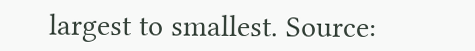largest to smallest. Source: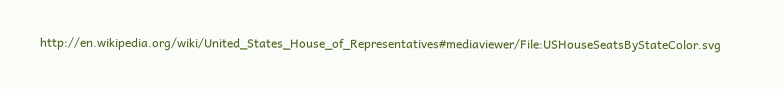http://en.wikipedia.org/wiki/United_States_House_of_Representatives#mediaviewer/File:USHouseSeatsByStateColor.svg